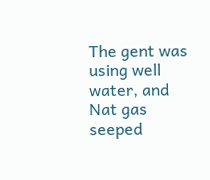The gent was using well water, and Nat gas seeped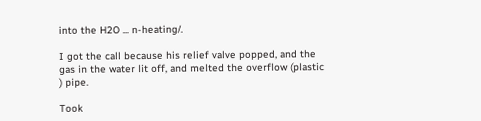into the H2O ... n-heating/.

I got the call because his relief valve popped, and the gas in the water lit off, and melted the overflow (plastic ) pipe.

Took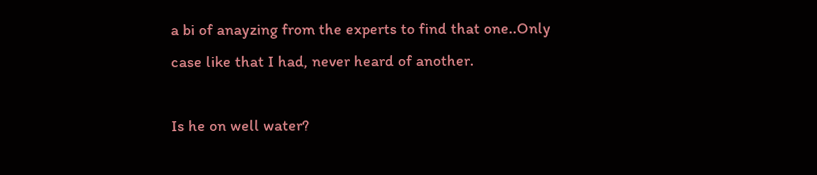a bi of anayzing from the experts to find that one..Only case like that I had, never heard of another.

Is he on well water?